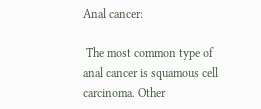Anal cancer:

 The most common type of anal cancer is squamous cell carcinoma. Other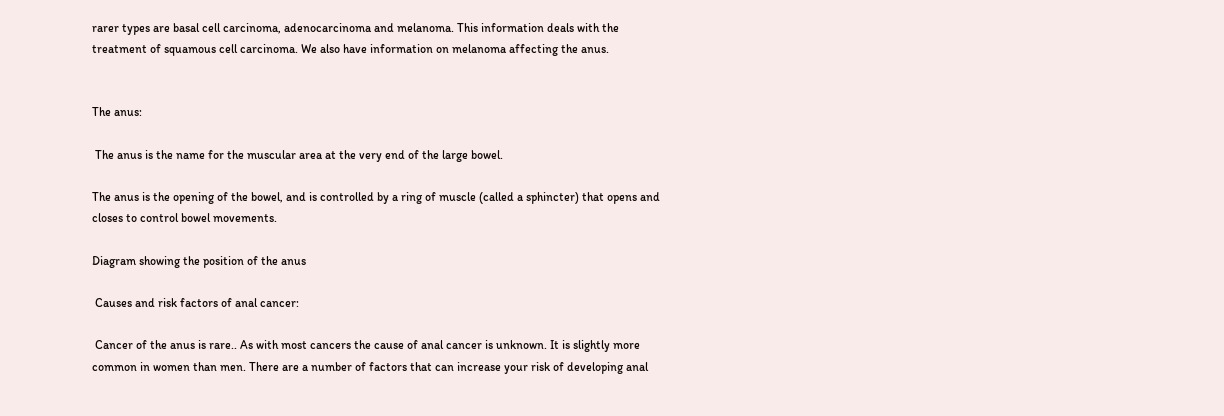rarer types are basal cell carcinoma, adenocarcinoma and melanoma. This information deals with the treatment of squamous cell carcinoma. We also have information on melanoma affecting the anus.


The anus:

 The anus is the name for the muscular area at the very end of the large bowel.

The anus is the opening of the bowel, and is controlled by a ring of muscle (called a sphincter) that opens and closes to control bowel movements.

Diagram showing the position of the anus

 Causes and risk factors of anal cancer:

 Cancer of the anus is rare.. As with most cancers the cause of anal cancer is unknown. It is slightly more common in women than men. There are a number of factors that can increase your risk of developing anal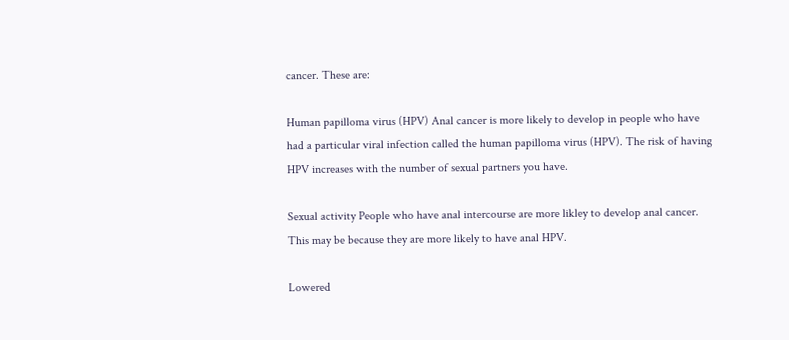cancer. These are:

Human papilloma virus (HPV) Anal cancer is more likely to develop in people who have had a particular viral infection called the human papilloma virus (HPV). The risk of having HPV increases with the number of sexual partners you have.

Sexual activity People who have anal intercourse are more likley to develop anal cancer. This may be because they are more likely to have anal HPV.

Lowered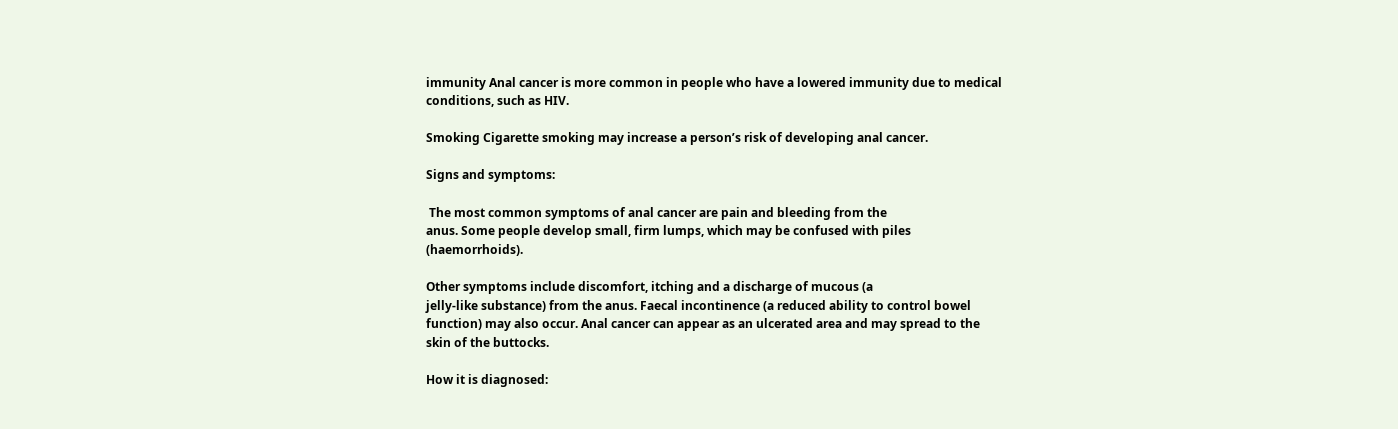immunity Anal cancer is more common in people who have a lowered immunity due to medical conditions, such as HIV.

Smoking Cigarette smoking may increase a person’s risk of developing anal cancer.

Signs and symptoms:

 The most common symptoms of anal cancer are pain and bleeding from the
anus. Some people develop small, firm lumps, which may be confused with piles (haemorrhoids).

Other symptoms include discomfort, itching and a discharge of mucous (a
jelly-like substance) from the anus. Faecal incontinence (a reduced ability to control bowel function) may also occur. Anal cancer can appear as an ulcerated area and may spread to the skin of the buttocks.

How it is diagnosed: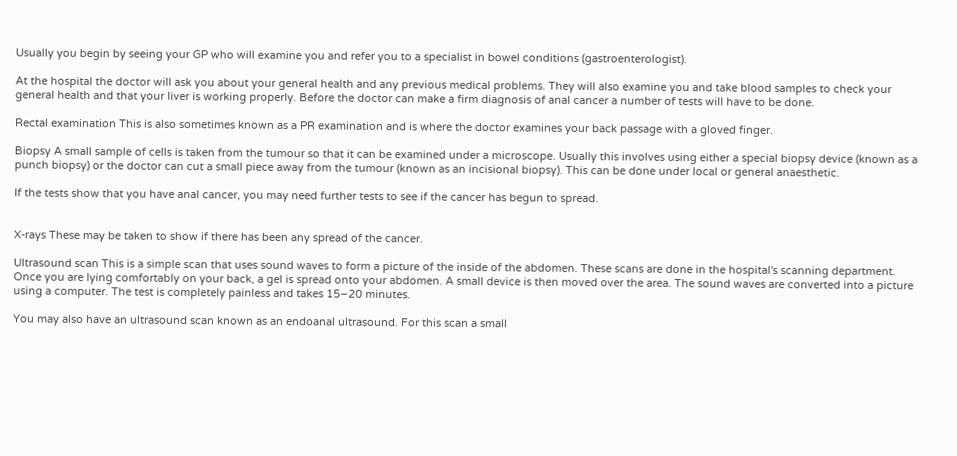Usually you begin by seeing your GP who will examine you and refer you to a specialist in bowel conditions (gastroenterologist).

At the hospital the doctor will ask you about your general health and any previous medical problems. They will also examine you and take blood samples to check your general health and that your liver is working properly. Before the doctor can make a firm diagnosis of anal cancer a number of tests will have to be done.

Rectal examination This is also sometimes known as a PR examination and is where the doctor examines your back passage with a gloved finger.

Biopsy A small sample of cells is taken from the tumour so that it can be examined under a microscope. Usually this involves using either a special biopsy device (known as a punch biopsy) or the doctor can cut a small piece away from the tumour (known as an incisional biopsy). This can be done under local or general anaesthetic.

If the tests show that you have anal cancer, you may need further tests to see if the cancer has begun to spread.


X-rays These may be taken to show if there has been any spread of the cancer.

Ultrasound scan This is a simple scan that uses sound waves to form a picture of the inside of the abdomen. These scans are done in the hospital's scanning department. Once you are lying comfortably on your back, a gel is spread onto your abdomen. A small device is then moved over the area. The sound waves are converted into a picture using a computer. The test is completely painless and takes 15–20 minutes.

You may also have an ultrasound scan known as an endoanal ultrasound. For this scan a small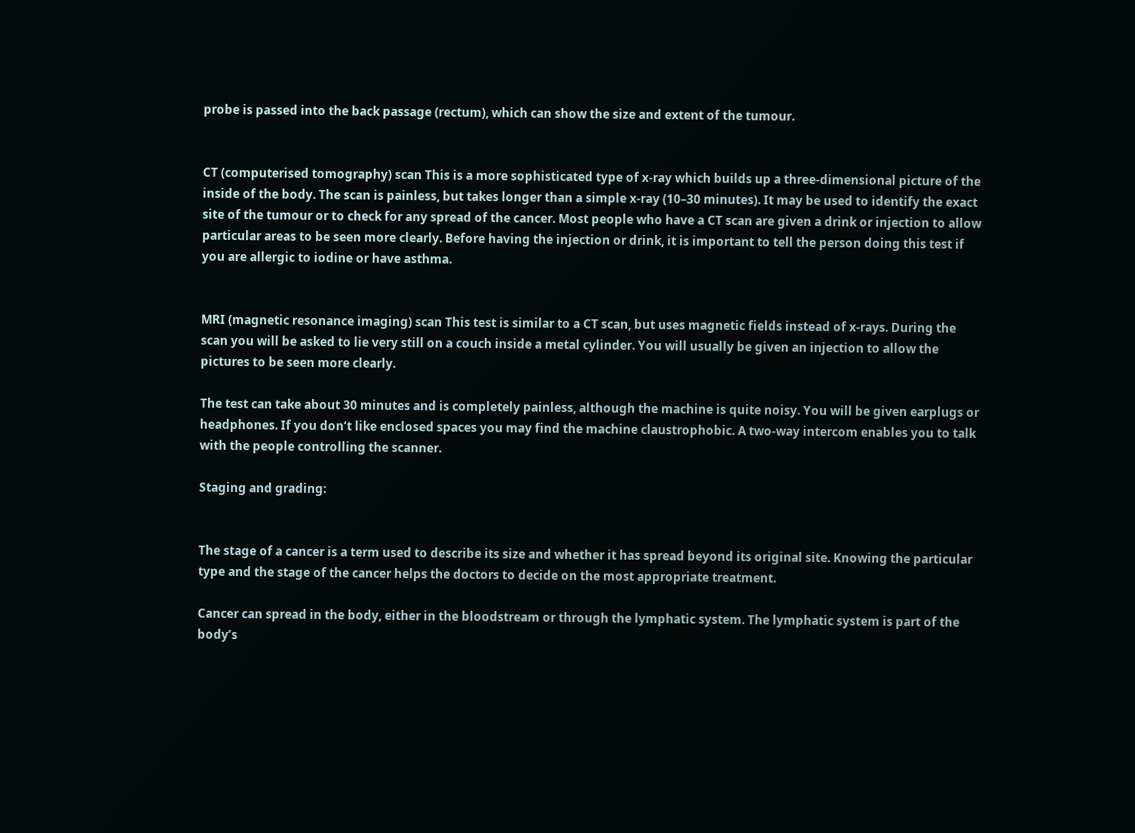probe is passed into the back passage (rectum), which can show the size and extent of the tumour.


CT (computerised tomography) scan This is a more sophisticated type of x‑ray which builds up a three-dimensional picture of the inside of the body. The scan is painless, but takes longer than a simple x-ray (10–30 minutes). It may be used to identify the exact site of the tumour or to check for any spread of the cancer. Most people who have a CT scan are given a drink or injection to allow particular areas to be seen more clearly. Before having the injection or drink, it is important to tell the person doing this test if you are allergic to iodine or have asthma.


MRI (magnetic resonance imaging) scan This test is similar to a CT scan, but uses magnetic fields instead of x-rays. During the scan you will be asked to lie very still on a couch inside a metal cylinder. You will usually be given an injection to allow the pictures to be seen more clearly.

The test can take about 30 minutes and is completely painless, although the machine is quite noisy. You will be given earplugs or headphones. If you don’t like enclosed spaces you may find the machine claustrophobic. A two-way intercom enables you to talk with the people controlling the scanner.

Staging and grading:


The stage of a cancer is a term used to describe its size and whether it has spread beyond its original site. Knowing the particular type and the stage of the cancer helps the doctors to decide on the most appropriate treatment.

Cancer can spread in the body, either in the bloodstream or through the lymphatic system. The lymphatic system is part of the body’s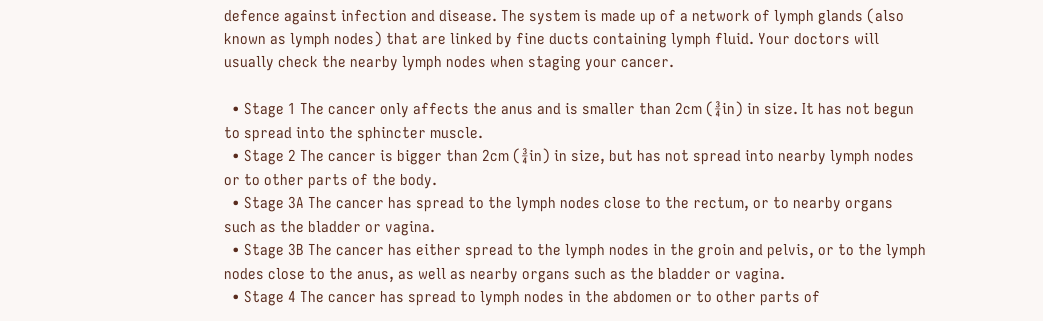defence against infection and disease. The system is made up of a network of lymph glands (also known as lymph nodes) that are linked by fine ducts containing lymph fluid. Your doctors will usually check the nearby lymph nodes when staging your cancer.

  • Stage 1 The cancer only affects the anus and is smaller than 2cm (¾in) in size. It has not begun to spread into the sphincter muscle.
  • Stage 2 The cancer is bigger than 2cm (¾in) in size, but has not spread into nearby lymph nodes or to other parts of the body.
  • Stage 3A The cancer has spread to the lymph nodes close to the rectum, or to nearby organs such as the bladder or vagina.
  • Stage 3B The cancer has either spread to the lymph nodes in the groin and pelvis, or to the lymph nodes close to the anus, as well as nearby organs such as the bladder or vagina.
  • Stage 4 The cancer has spread to lymph nodes in the abdomen or to other parts of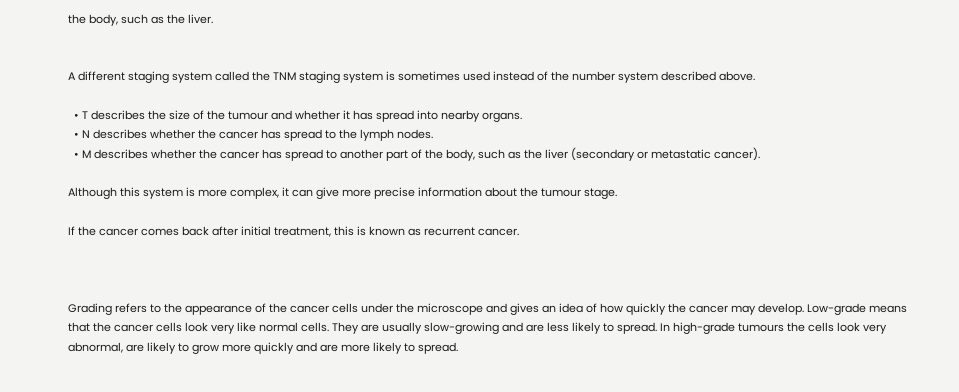the body, such as the liver.


A different staging system called the TNM staging system is sometimes used instead of the number system described above.

  • T describes the size of the tumour and whether it has spread into nearby organs.
  • N describes whether the cancer has spread to the lymph nodes.
  • M describes whether the cancer has spread to another part of the body, such as the liver (secondary or metastatic cancer).

Although this system is more complex, it can give more precise information about the tumour stage.

If the cancer comes back after initial treatment, this is known as recurrent cancer.



Grading refers to the appearance of the cancer cells under the microscope and gives an idea of how quickly the cancer may develop. Low-grade means that the cancer cells look very like normal cells. They are usually slow-growing and are less likely to spread. In high-grade tumours the cells look very abnormal, are likely to grow more quickly and are more likely to spread.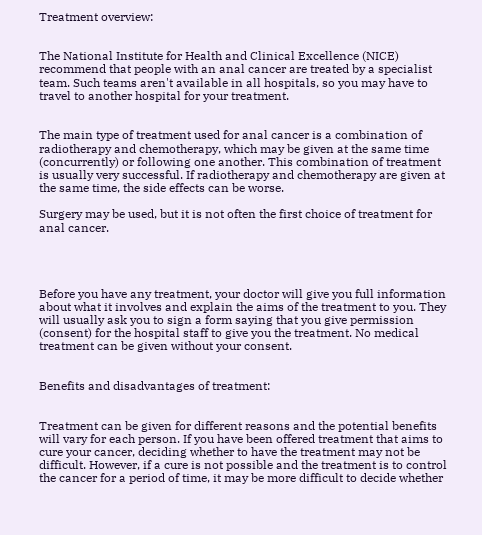Treatment overview:


The National Institute for Health and Clinical Excellence (NICE) recommend that people with an anal cancer are treated by a specialist team. Such teams aren't available in all hospitals, so you may have to travel to another hospital for your treatment.


The main type of treatment used for anal cancer is a combination of radiotherapy and chemotherapy, which may be given at the same time (concurrently) or following one another. This combination of treatment is usually very successful. If radiotherapy and chemotherapy are given at the same time, the side effects can be worse.

Surgery may be used, but it is not often the first choice of treatment for anal cancer.




Before you have any treatment, your doctor will give you full information about what it involves and explain the aims of the treatment to you. They will usually ask you to sign a form saying that you give permission (consent) for the hospital staff to give you the treatment. No medical treatment can be given without your consent.


Benefits and disadvantages of treatment:


Treatment can be given for different reasons and the potential benefits will vary for each person. If you have been offered treatment that aims to cure your cancer, deciding whether to have the treatment may not be difficult. However, if a cure is not possible and the treatment is to control the cancer for a period of time, it may be more difficult to decide whether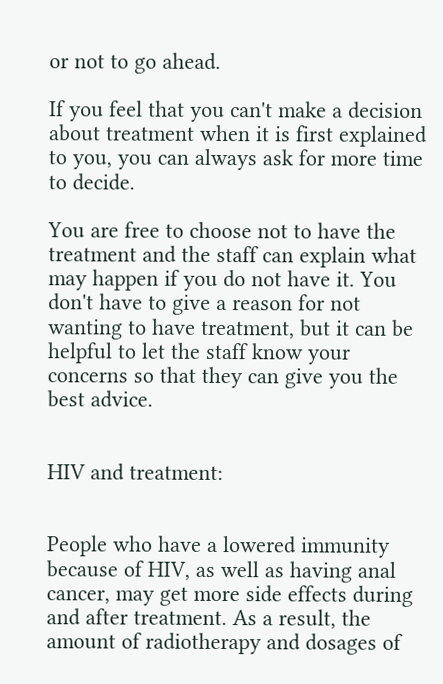or not to go ahead.

If you feel that you can't make a decision about treatment when it is first explained to you, you can always ask for more time to decide.

You are free to choose not to have the treatment and the staff can explain what may happen if you do not have it. You don't have to give a reason for not wanting to have treatment, but it can be helpful to let the staff know your concerns so that they can give you the best advice.


HIV and treatment:


People who have a lowered immunity because of HIV, as well as having anal cancer, may get more side effects during and after treatment. As a result, the amount of radiotherapy and dosages of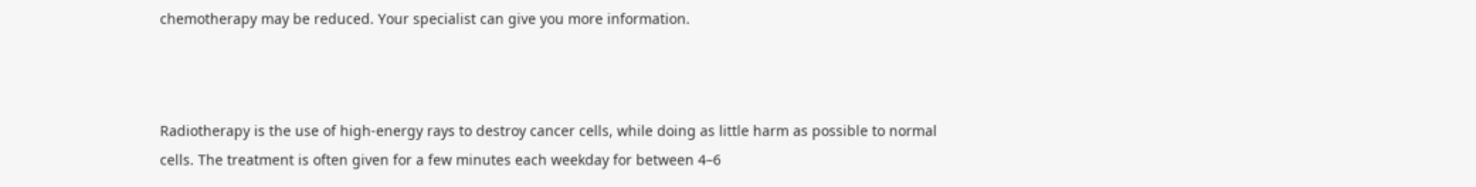chemotherapy may be reduced. Your specialist can give you more information.



Radiotherapy is the use of high-energy rays to destroy cancer cells, while doing as little harm as possible to normal cells. The treatment is often given for a few minutes each weekday for between 4–6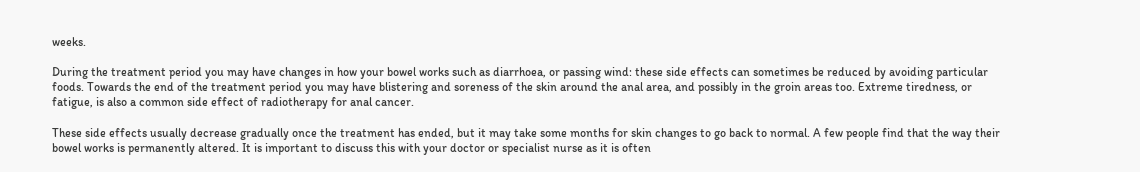weeks.

During the treatment period you may have changes in how your bowel works such as diarrhoea, or passing wind: these side effects can sometimes be reduced by avoiding particular foods. Towards the end of the treatment period you may have blistering and soreness of the skin around the anal area, and possibly in the groin areas too. Extreme tiredness, or fatigue, is also a common side effect of radiotherapy for anal cancer.

These side effects usually decrease gradually once the treatment has ended, but it may take some months for skin changes to go back to normal. A few people find that the way their bowel works is permanently altered. It is important to discuss this with your doctor or specialist nurse as it is often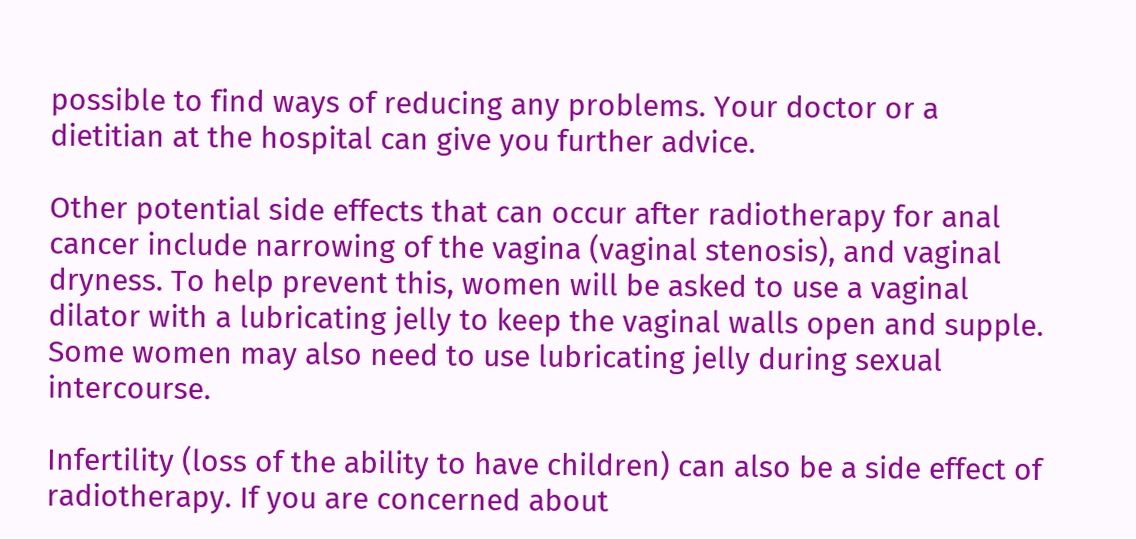possible to find ways of reducing any problems. Your doctor or a dietitian at the hospital can give you further advice.

Other potential side effects that can occur after radiotherapy for anal cancer include narrowing of the vagina (vaginal stenosis), and vaginal dryness. To help prevent this, women will be asked to use a vaginal dilator with a lubricating jelly to keep the vaginal walls open and supple. Some women may also need to use lubricating jelly during sexual intercourse.

Infertility (loss of the ability to have children) can also be a side effect of radiotherapy. If you are concerned about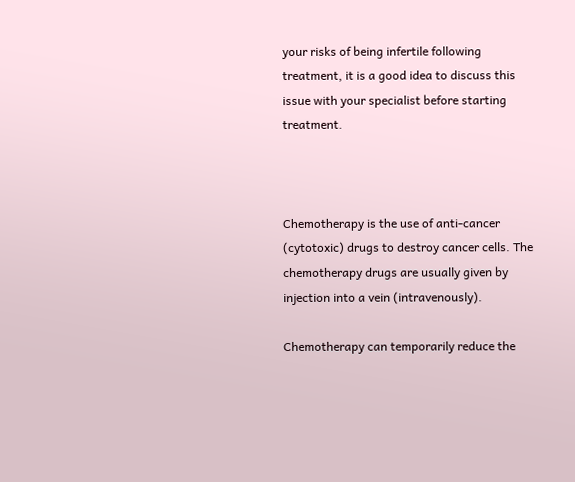your risks of being infertile following treatment, it is a good idea to discuss this issue with your specialist before starting treatment.



Chemotherapy is the use of anti-cancer (cytotoxic) drugs to destroy cancer cells. The chemotherapy drugs are usually given by injection into a vein (intravenously).

Chemotherapy can temporarily reduce the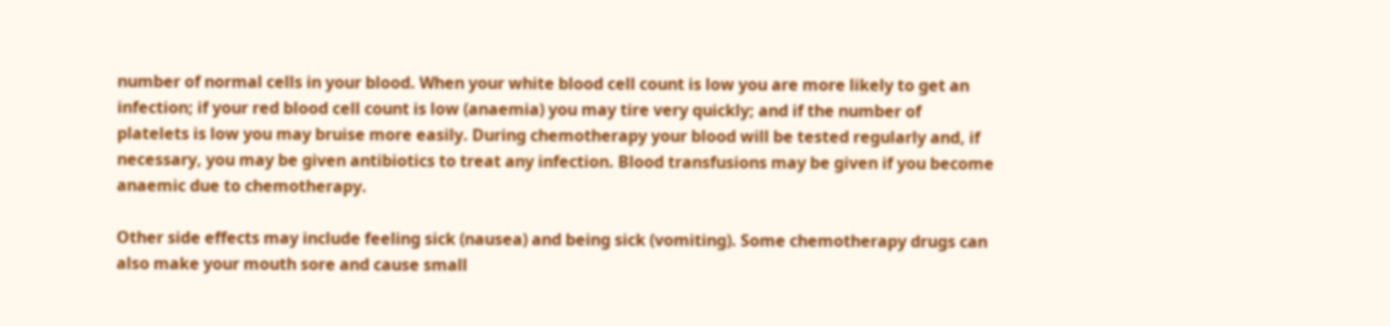number of normal cells in your blood. When your white blood cell count is low you are more likely to get an infection; if your red blood cell count is low (anaemia) you may tire very quickly; and if the number of platelets is low you may bruise more easily. During chemotherapy your blood will be tested regularly and, if necessary, you may be given antibiotics to treat any infection. Blood transfusions may be given if you become anaemic due to chemotherapy.

Other side effects may include feeling sick (nausea) and being sick (vomiting). Some chemotherapy drugs can also make your mouth sore and cause small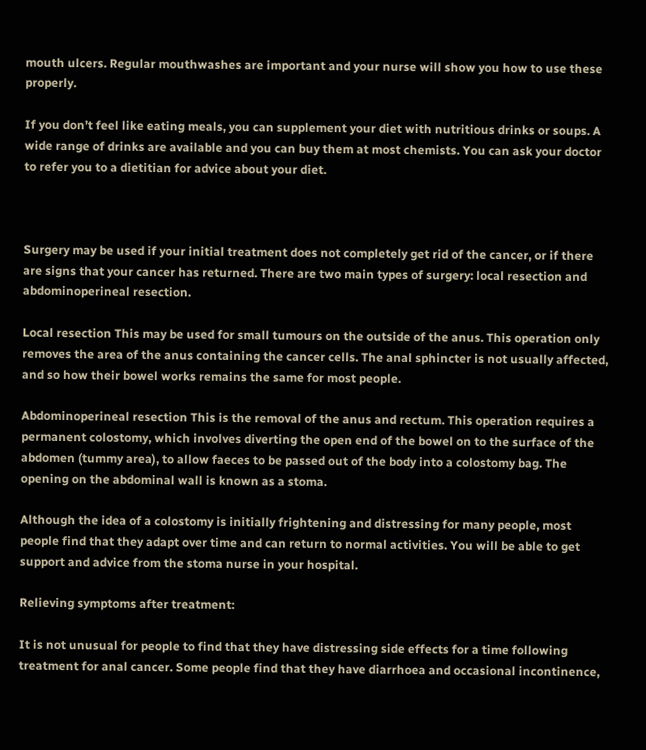mouth ulcers. Regular mouthwashes are important and your nurse will show you how to use these properly.

If you don’t feel like eating meals, you can supplement your diet with nutritious drinks or soups. A wide range of drinks are available and you can buy them at most chemists. You can ask your doctor to refer you to a dietitian for advice about your diet.



Surgery may be used if your initial treatment does not completely get rid of the cancer, or if there are signs that your cancer has returned. There are two main types of surgery: local resection and abdominoperineal resection.

Local resection This may be used for small tumours on the outside of the anus. This operation only removes the area of the anus containing the cancer cells. The anal sphincter is not usually affected, and so how their bowel works remains the same for most people.

Abdominoperineal resection This is the removal of the anus and rectum. This operation requires a permanent colostomy, which involves diverting the open end of the bowel on to the surface of the abdomen (tummy area), to allow faeces to be passed out of the body into a colostomy bag. The opening on the abdominal wall is known as a stoma.

Although the idea of a colostomy is initially frightening and distressing for many people, most people find that they adapt over time and can return to normal activities. You will be able to get support and advice from the stoma nurse in your hospital.

Relieving symptoms after treatment:

It is not unusual for people to find that they have distressing side effects for a time following treatment for anal cancer. Some people find that they have diarrhoea and occasional incontinence,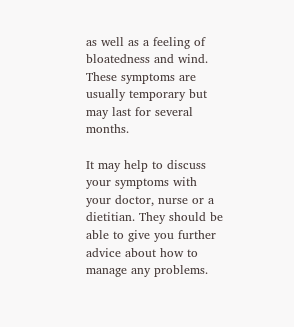as well as a feeling of bloatedness and wind. These symptoms are usually temporary but may last for several months.

It may help to discuss your symptoms with your doctor, nurse or a dietitian. They should be able to give you further advice about how to manage any problems.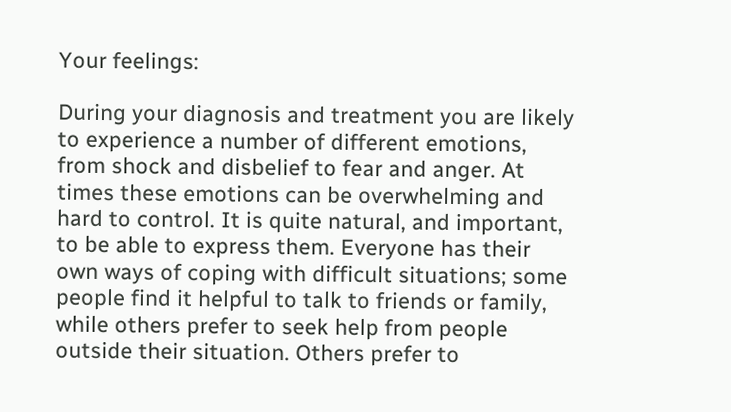Your feelings:

During your diagnosis and treatment you are likely to experience a number of different emotions, from shock and disbelief to fear and anger. At times these emotions can be overwhelming and hard to control. It is quite natural, and important, to be able to express them. Everyone has their own ways of coping with difficult situations; some people find it helpful to talk to friends or family, while others prefer to seek help from people outside their situation. Others prefer to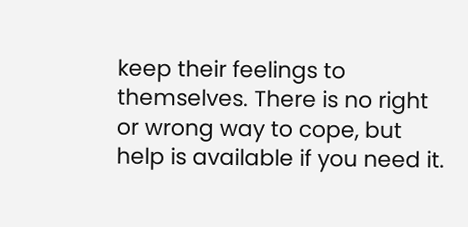keep their feelings to themselves. There is no right or wrong way to cope, but help is available if you need it.